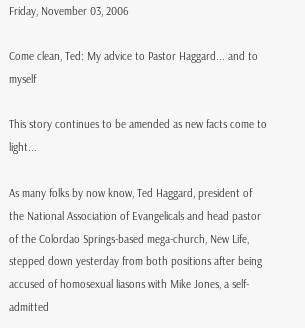Friday, November 03, 2006

Come clean, Ted: My advice to Pastor Haggard... and to myself

This story continues to be amended as new facts come to light...

As many folks by now know, Ted Haggard, president of the National Association of Evangelicals and head pastor of the Colordao Springs-based mega-church, New Life, stepped down yesterday from both positions after being accused of homosexual liasons with Mike Jones, a self-admitted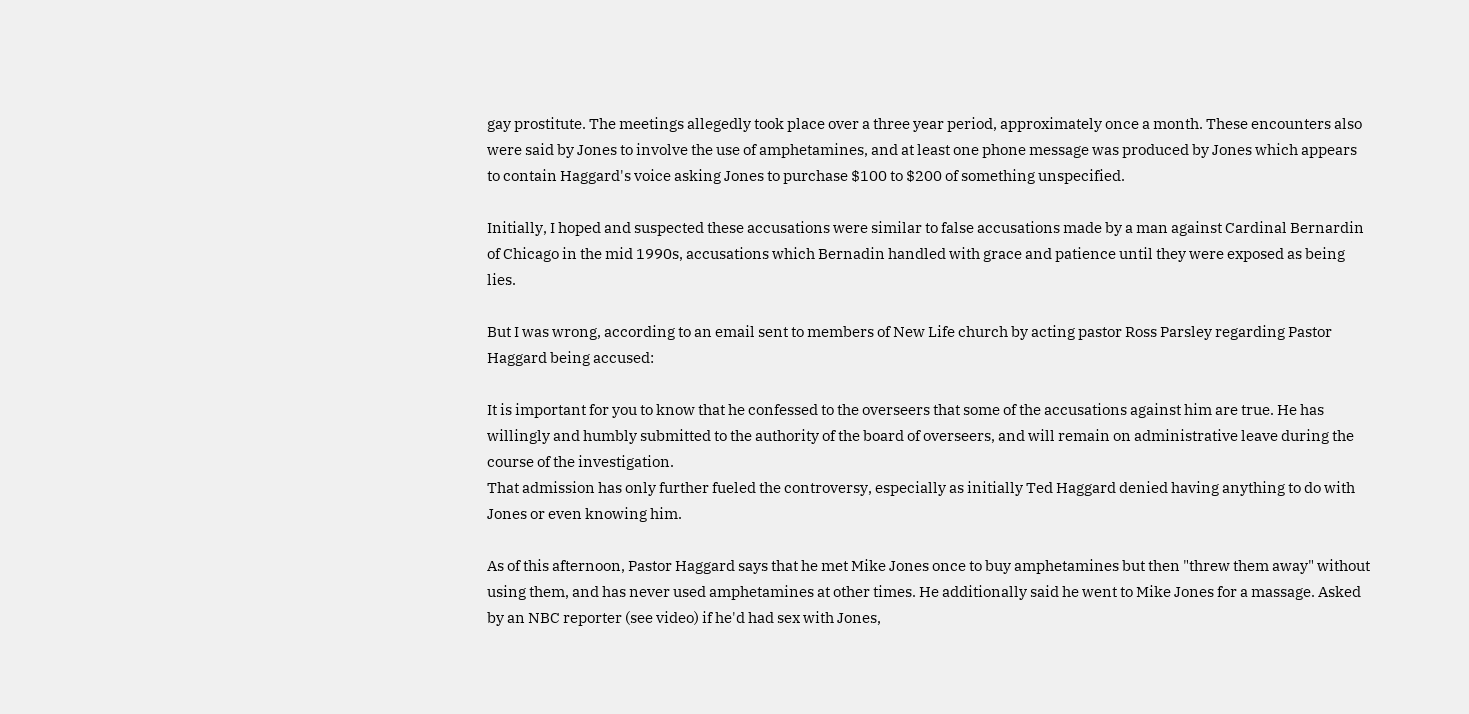gay prostitute. The meetings allegedly took place over a three year period, approximately once a month. These encounters also were said by Jones to involve the use of amphetamines, and at least one phone message was produced by Jones which appears to contain Haggard's voice asking Jones to purchase $100 to $200 of something unspecified.

Initially, I hoped and suspected these accusations were similar to false accusations made by a man against Cardinal Bernardin of Chicago in the mid 1990s, accusations which Bernadin handled with grace and patience until they were exposed as being lies.

But I was wrong, according to an email sent to members of New Life church by acting pastor Ross Parsley regarding Pastor Haggard being accused:

It is important for you to know that he confessed to the overseers that some of the accusations against him are true. He has willingly and humbly submitted to the authority of the board of overseers, and will remain on administrative leave during the course of the investigation.
That admission has only further fueled the controversy, especially as initially Ted Haggard denied having anything to do with Jones or even knowing him.

As of this afternoon, Pastor Haggard says that he met Mike Jones once to buy amphetamines but then "threw them away" without using them, and has never used amphetamines at other times. He additionally said he went to Mike Jones for a massage. Asked by an NBC reporter (see video) if he'd had sex with Jones,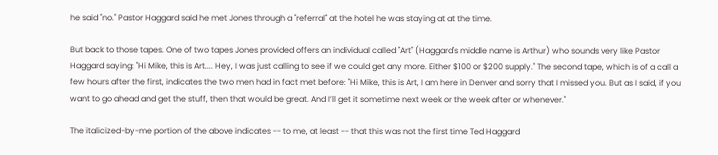he said "no." Pastor Haggard said he met Jones through a "referral" at the hotel he was staying at at the time.

But back to those tapes. One of two tapes Jones provided offers an individual called "Art" (Haggard's middle name is Arthur) who sounds very like Pastor Haggard saying: "Hi Mike, this is Art.... Hey, I was just calling to see if we could get any more. Either $100 or $200 supply." The second tape, which is of a call a few hours after the first, indicates the two men had in fact met before: "Hi Mike, this is Art, I am here in Denver and sorry that I missed you. But as I said, if you want to go ahead and get the stuff, then that would be great. And I’ll get it sometime next week or the week after or whenever."

The italicized-by-me portion of the above indicates -- to me, at least -- that this was not the first time Ted Haggard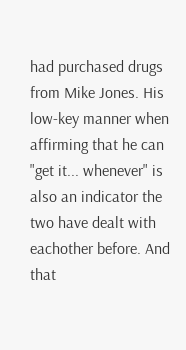had purchased drugs from Mike Jones. His low-key manner when affirming that he can "get it... whenever" is also an indicator the two have dealt with eachother before. And that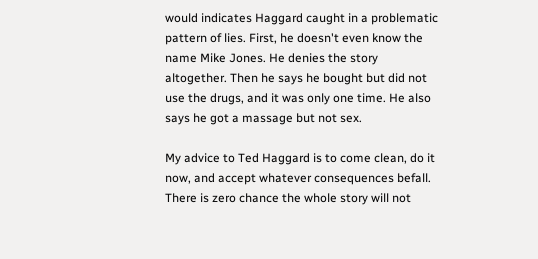would indicates Haggard caught in a problematic pattern of lies. First, he doesn't even know the name Mike Jones. He denies the story altogether. Then he says he bought but did not use the drugs, and it was only one time. He also says he got a massage but not sex.

My advice to Ted Haggard is to come clean, do it now, and accept whatever consequences befall. There is zero chance the whole story will not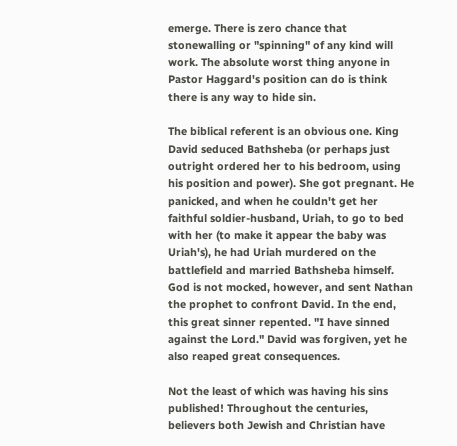emerge. There is zero chance that stonewalling or "spinning" of any kind will work. The absolute worst thing anyone in Pastor Haggard's position can do is think there is any way to hide sin.

The biblical referent is an obvious one. King David seduced Bathsheba (or perhaps just outright ordered her to his bedroom, using his position and power). She got pregnant. He panicked, and when he couldn't get her faithful soldier-husband, Uriah, to go to bed with her (to make it appear the baby was Uriah's), he had Uriah murdered on the battlefield and married Bathsheba himself. God is not mocked, however, and sent Nathan the prophet to confront David. In the end, this great sinner repented. "I have sinned against the Lord." David was forgiven, yet he also reaped great consequences.

Not the least of which was having his sins published! Throughout the centuries, believers both Jewish and Christian have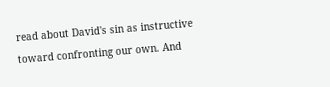read about David's sin as instructive toward confronting our own. And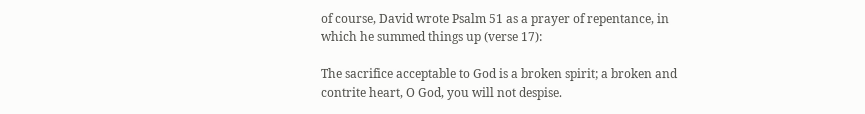of course, David wrote Psalm 51 as a prayer of repentance, in which he summed things up (verse 17):

The sacrifice acceptable to God is a broken spirit; a broken and contrite heart, O God, you will not despise.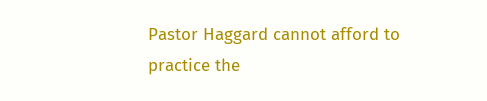Pastor Haggard cannot afford to practice the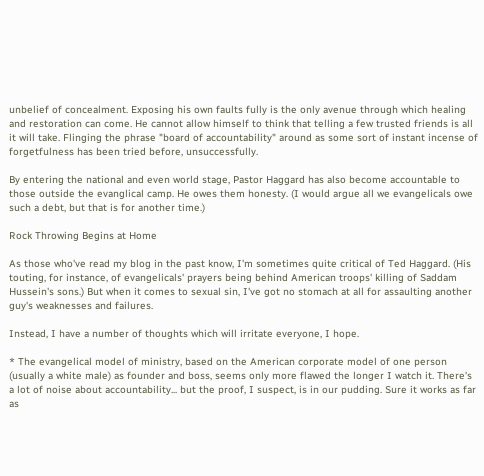unbelief of concealment. Exposing his own faults fully is the only avenue through which healing and restoration can come. He cannot allow himself to think that telling a few trusted friends is all it will take. Flinging the phrase "board of accountability" around as some sort of instant incense of forgetfulness has been tried before, unsuccessfully.

By entering the national and even world stage, Pastor Haggard has also become accountable to those outside the evanglical camp. He owes them honesty. (I would argue all we evangelicals owe such a debt, but that is for another time.)

Rock Throwing Begins at Home

As those who've read my blog in the past know, I'm sometimes quite critical of Ted Haggard. (His touting, for instance, of evangelicals' prayers being behind American troops' killing of Saddam Hussein's sons.) But when it comes to sexual sin, I've got no stomach at all for assaulting another guy's weaknesses and failures.

Instead, I have a number of thoughts which will irritate everyone, I hope.

* The evangelical model of ministry, based on the American corporate model of one person (usually a white male) as founder and boss, seems only more flawed the longer I watch it. There's a lot of noise about accountability... but the proof, I suspect, is in our pudding. Sure it works as far as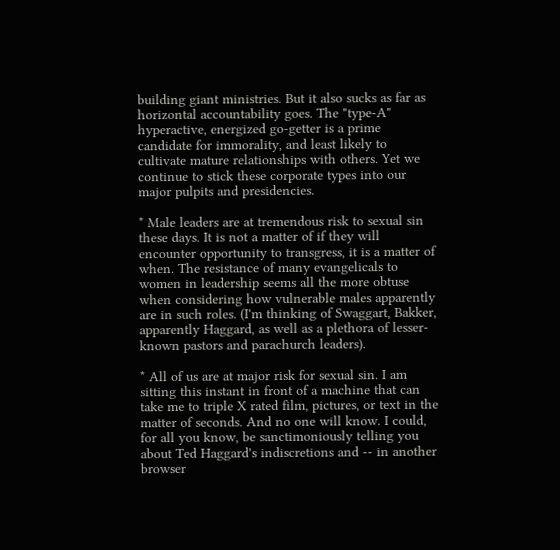building giant ministries. But it also sucks as far as horizontal accountability goes. The "type-A" hyperactive, energized go-getter is a prime candidate for immorality, and least likely to cultivate mature relationships with others. Yet we continue to stick these corporate types into our major pulpits and presidencies.

* Male leaders are at tremendous risk to sexual sin these days. It is not a matter of if they will encounter opportunity to transgress, it is a matter of when. The resistance of many evangelicals to women in leadership seems all the more obtuse when considering how vulnerable males apparently are in such roles. (I'm thinking of Swaggart, Bakker, apparently Haggard, as well as a plethora of lesser-known pastors and parachurch leaders).

* All of us are at major risk for sexual sin. I am sitting this instant in front of a machine that can take me to triple X rated film, pictures, or text in the matter of seconds. And no one will know. I could, for all you know, be sanctimoniously telling you about Ted Haggard's indiscretions and -- in another browser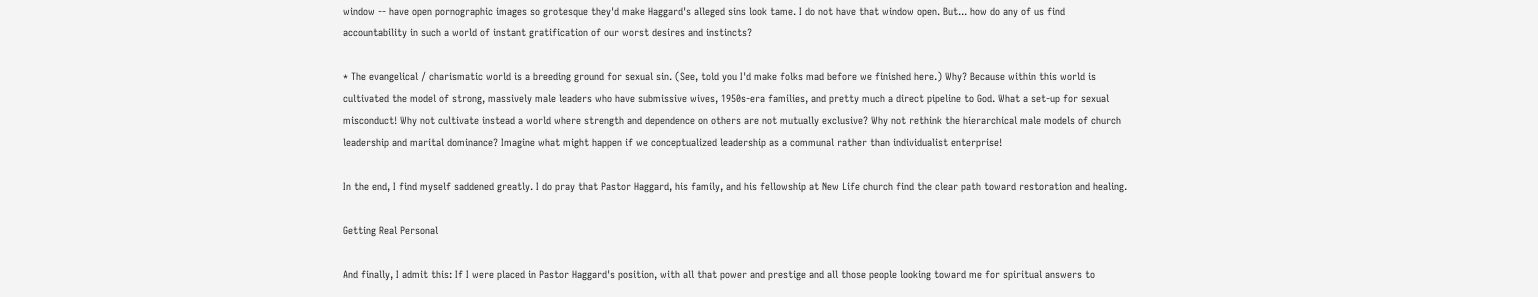window -- have open pornographic images so grotesque they'd make Haggard's alleged sins look tame. I do not have that window open. But... how do any of us find accountability in such a world of instant gratification of our worst desires and instincts?

* The evangelical / charismatic world is a breeding ground for sexual sin. (See, told you I'd make folks mad before we finished here.) Why? Because within this world is cultivated the model of strong, massively male leaders who have submissive wives, 1950s-era families, and pretty much a direct pipeline to God. What a set-up for sexual misconduct! Why not cultivate instead a world where strength and dependence on others are not mutually exclusive? Why not rethink the hierarchical male models of church leadership and marital dominance? Imagine what might happen if we conceptualized leadership as a communal rather than individualist enterprise!

In the end, I find myself saddened greatly. I do pray that Pastor Haggard, his family, and his fellowship at New Life church find the clear path toward restoration and healing.

Getting Real Personal

And finally, I admit this: If I were placed in Pastor Haggard's position, with all that power and prestige and all those people looking toward me for spiritual answers to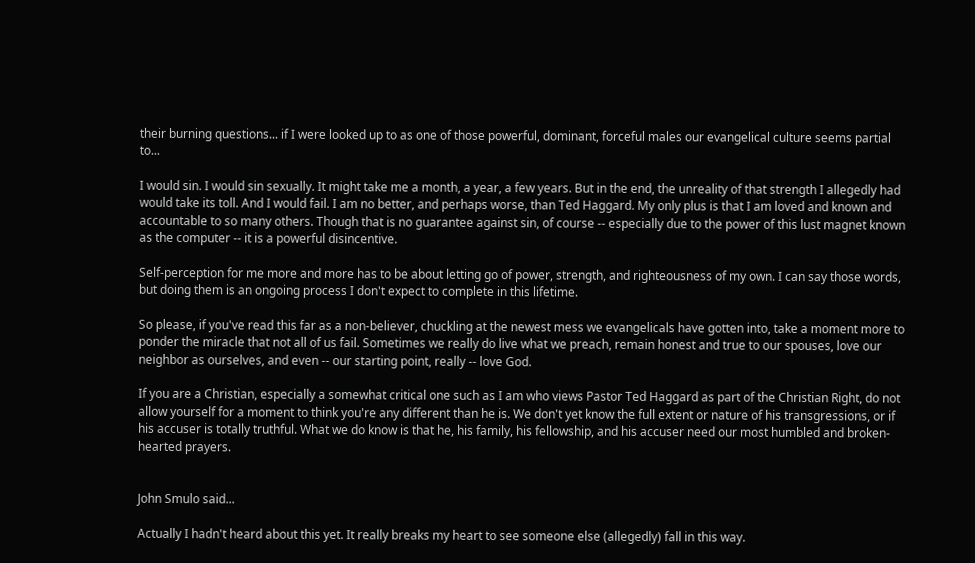their burning questions... if I were looked up to as one of those powerful, dominant, forceful males our evangelical culture seems partial to...

I would sin. I would sin sexually. It might take me a month, a year, a few years. But in the end, the unreality of that strength I allegedly had would take its toll. And I would fail. I am no better, and perhaps worse, than Ted Haggard. My only plus is that I am loved and known and accountable to so many others. Though that is no guarantee against sin, of course -- especially due to the power of this lust magnet known as the computer -- it is a powerful disincentive.

Self-perception for me more and more has to be about letting go of power, strength, and righteousness of my own. I can say those words, but doing them is an ongoing process I don't expect to complete in this lifetime.

So please, if you've read this far as a non-believer, chuckling at the newest mess we evangelicals have gotten into, take a moment more to ponder the miracle that not all of us fail. Sometimes we really do live what we preach, remain honest and true to our spouses, love our neighbor as ourselves, and even -- our starting point, really -- love God.

If you are a Christian, especially a somewhat critical one such as I am who views Pastor Ted Haggard as part of the Christian Right, do not allow yourself for a moment to think you're any different than he is. We don't yet know the full extent or nature of his transgressions, or if his accuser is totally truthful. What we do know is that he, his family, his fellowship, and his accuser need our most humbled and broken-hearted prayers.


John Smulo said...

Actually I hadn't heard about this yet. It really breaks my heart to see someone else (allegedly) fall in this way.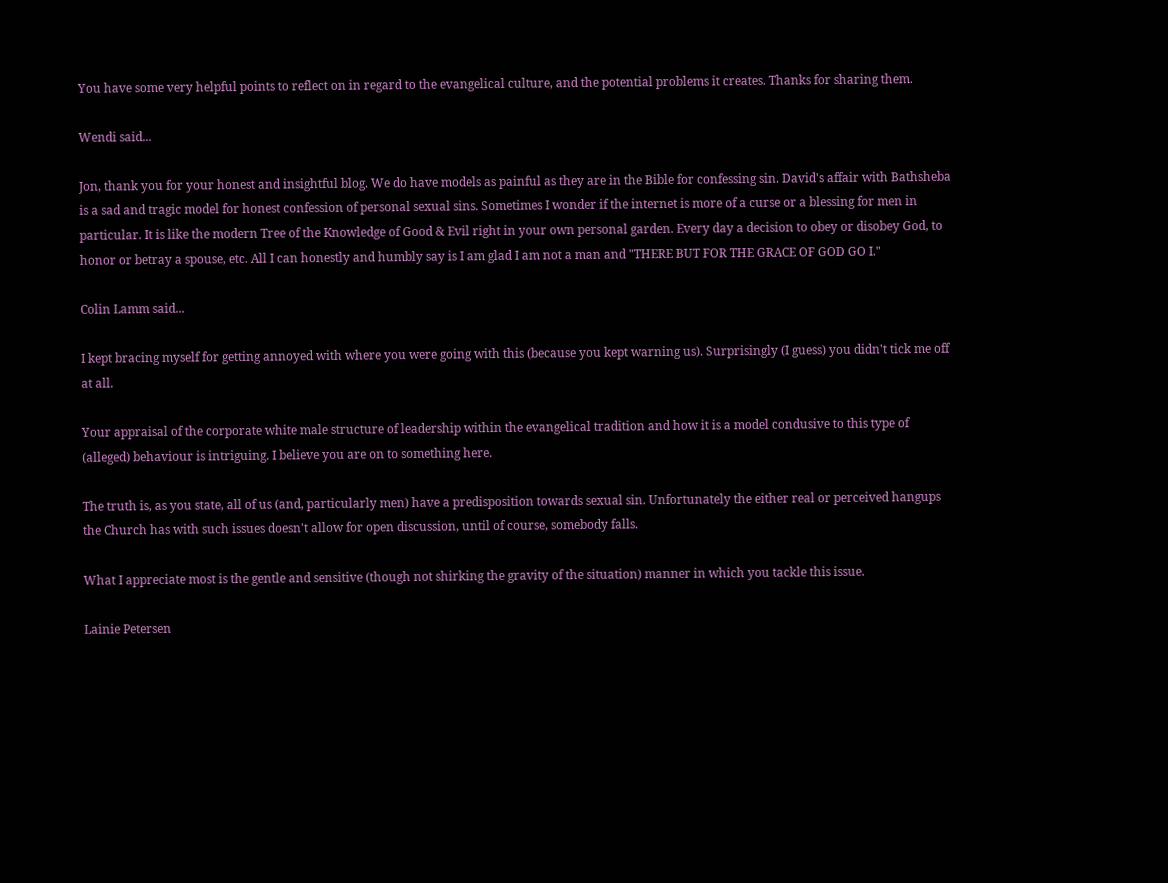You have some very helpful points to reflect on in regard to the evangelical culture, and the potential problems it creates. Thanks for sharing them.

Wendi said...

Jon, thank you for your honest and insightful blog. We do have models as painful as they are in the Bible for confessing sin. David's affair with Bathsheba is a sad and tragic model for honest confession of personal sexual sins. Sometimes I wonder if the internet is more of a curse or a blessing for men in particular. It is like the modern Tree of the Knowledge of Good & Evil right in your own personal garden. Every day a decision to obey or disobey God, to honor or betray a spouse, etc. All I can honestly and humbly say is I am glad I am not a man and "THERE BUT FOR THE GRACE OF GOD GO I."

Colin Lamm said...

I kept bracing myself for getting annoyed with where you were going with this (because you kept warning us). Surprisingly (I guess) you didn't tick me off at all.

Your appraisal of the corporate white male structure of leadership within the evangelical tradition and how it is a model condusive to this type of (alleged) behaviour is intriguing. I believe you are on to something here.

The truth is, as you state, all of us (and, particularly men) have a predisposition towards sexual sin. Unfortunately the either real or perceived hangups the Church has with such issues doesn't allow for open discussion, until of course, somebody falls.

What I appreciate most is the gentle and sensitive (though not shirking the gravity of the situation) manner in which you tackle this issue.

Lainie Petersen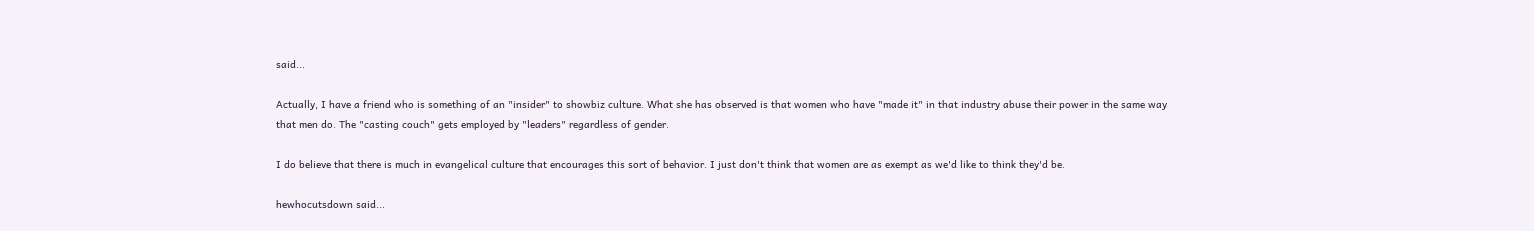said...

Actually, I have a friend who is something of an "insider" to showbiz culture. What she has observed is that women who have "made it" in that industry abuse their power in the same way that men do. The "casting couch" gets employed by "leaders" regardless of gender.

I do believe that there is much in evangelical culture that encourages this sort of behavior. I just don't think that women are as exempt as we'd like to think they'd be.

hewhocutsdown said...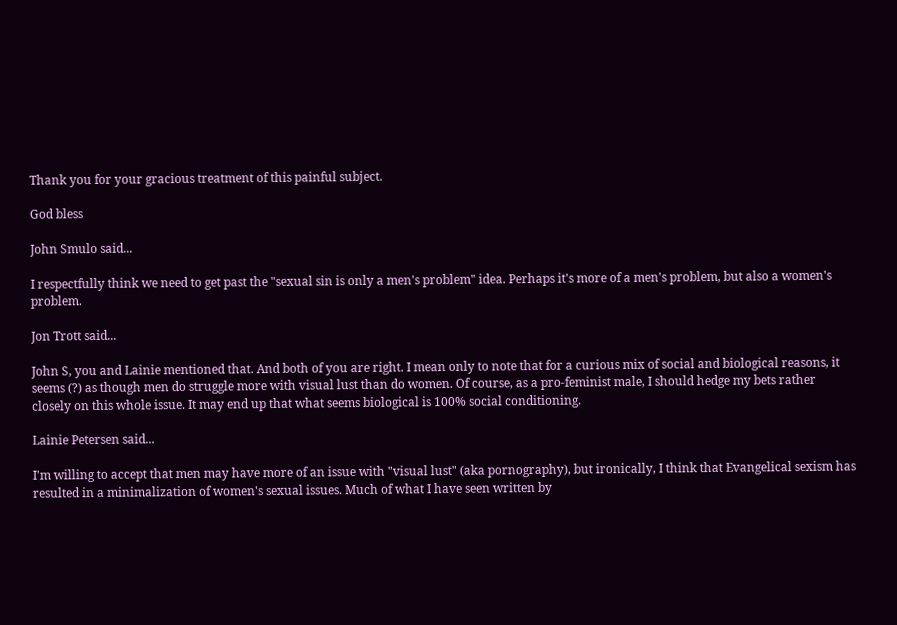Thank you for your gracious treatment of this painful subject.

God bless

John Smulo said...

I respectfully think we need to get past the "sexual sin is only a men's problem" idea. Perhaps it's more of a men's problem, but also a women's problem.

Jon Trott said...

John S, you and Lainie mentioned that. And both of you are right. I mean only to note that for a curious mix of social and biological reasons, it seems (?) as though men do struggle more with visual lust than do women. Of course, as a pro-feminist male, I should hedge my bets rather closely on this whole issue. It may end up that what seems biological is 100% social conditioning.

Lainie Petersen said...

I'm willing to accept that men may have more of an issue with "visual lust" (aka pornography), but ironically, I think that Evangelical sexism has resulted in a minimalization of women's sexual issues. Much of what I have seen written by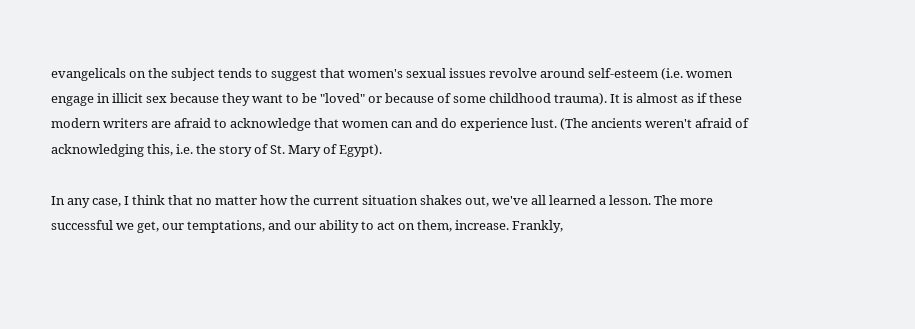evangelicals on the subject tends to suggest that women's sexual issues revolve around self-esteem (i.e. women engage in illicit sex because they want to be "loved" or because of some childhood trauma). It is almost as if these modern writers are afraid to acknowledge that women can and do experience lust. (The ancients weren't afraid of acknowledging this, i.e. the story of St. Mary of Egypt).

In any case, I think that no matter how the current situation shakes out, we've all learned a lesson. The more successful we get, our temptations, and our ability to act on them, increase. Frankly,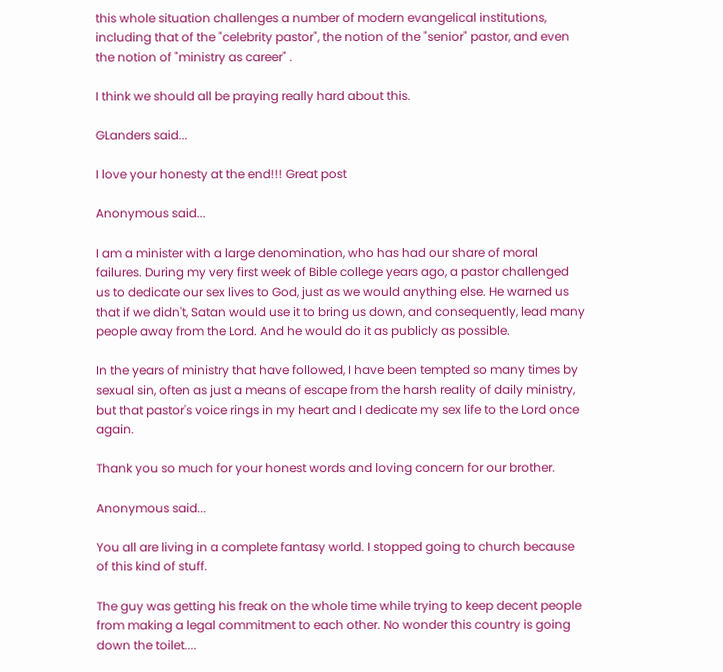this whole situation challenges a number of modern evangelical institutions, including that of the "celebrity pastor", the notion of the "senior" pastor, and even the notion of "ministry as career" .

I think we should all be praying really hard about this.

GLanders said...

I love your honesty at the end!!! Great post

Anonymous said...

I am a minister with a large denomination, who has had our share of moral failures. During my very first week of Bible college years ago, a pastor challenged us to dedicate our sex lives to God, just as we would anything else. He warned us that if we didn't, Satan would use it to bring us down, and consequently, lead many people away from the Lord. And he would do it as publicly as possible.

In the years of ministry that have followed, I have been tempted so many times by sexual sin, often as just a means of escape from the harsh reality of daily ministry, but that pastor's voice rings in my heart and I dedicate my sex life to the Lord once again.

Thank you so much for your honest words and loving concern for our brother.

Anonymous said...

You all are living in a complete fantasy world. I stopped going to church because of this kind of stuff.

The guy was getting his freak on the whole time while trying to keep decent people from making a legal commitment to each other. No wonder this country is going down the toilet....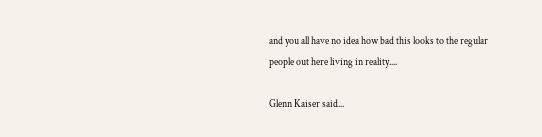and you all have no idea how bad this looks to the regular people out here living in reality....

Glenn Kaiser said...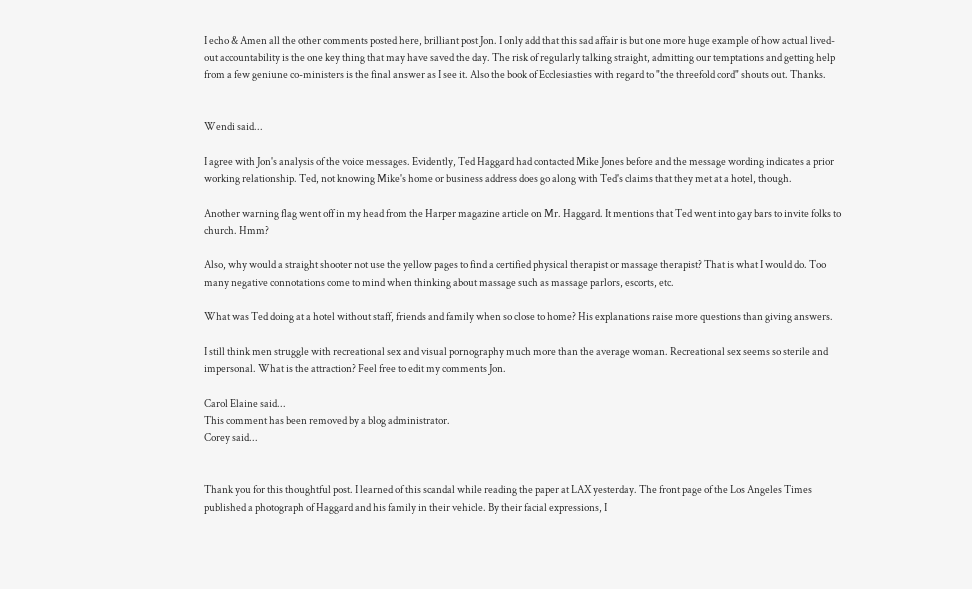I echo & Amen all the other comments posted here, brilliant post Jon. I only add that this sad affair is but one more huge example of how actual lived-out accountability is the one key thing that may have saved the day. The risk of regularly talking straight, admitting our temptations and getting help from a few geniune co-ministers is the final answer as I see it. Also the book of Ecclesiasties with regard to "the threefold cord" shouts out. Thanks.


Wendi said...

I agree with Jon's analysis of the voice messages. Evidently, Ted Haggard had contacted Mike Jones before and the message wording indicates a prior working relationship. Ted, not knowing Mike's home or business address does go along with Ted's claims that they met at a hotel, though.

Another warning flag went off in my head from the Harper magazine article on Mr. Haggard. It mentions that Ted went into gay bars to invite folks to church. Hmm?

Also, why would a straight shooter not use the yellow pages to find a certified physical therapist or massage therapist? That is what I would do. Too many negative connotations come to mind when thinking about massage such as massage parlors, escorts, etc.

What was Ted doing at a hotel without staff, friends and family when so close to home? His explanations raise more questions than giving answers.

I still think men struggle with recreational sex and visual pornography much more than the average woman. Recreational sex seems so sterile and impersonal. What is the attraction? Feel free to edit my comments Jon.

Carol Elaine said...
This comment has been removed by a blog administrator.
Corey said...


Thank you for this thoughtful post. I learned of this scandal while reading the paper at LAX yesterday. The front page of the Los Angeles Times published a photograph of Haggard and his family in their vehicle. By their facial expressions, I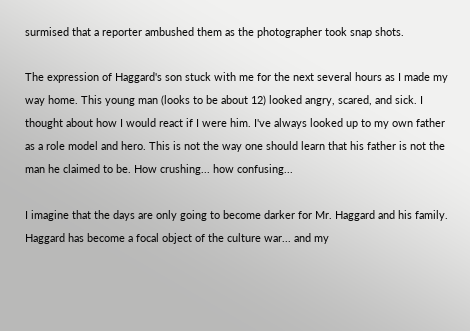surmised that a reporter ambushed them as the photographer took snap shots.

The expression of Haggard's son stuck with me for the next several hours as I made my way home. This young man (looks to be about 12) looked angry, scared, and sick. I thought about how I would react if I were him. I've always looked up to my own father as a role model and hero. This is not the way one should learn that his father is not the man he claimed to be. How crushing... how confusing...

I imagine that the days are only going to become darker for Mr. Haggard and his family. Haggard has become a focal object of the culture war... and my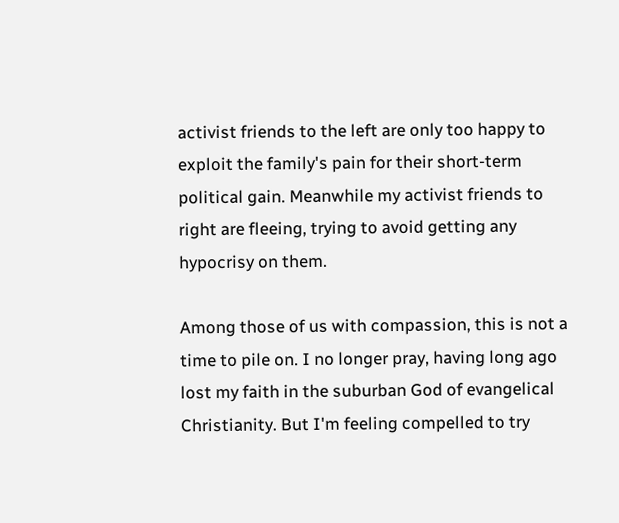activist friends to the left are only too happy to exploit the family's pain for their short-term political gain. Meanwhile my activist friends to right are fleeing, trying to avoid getting any hypocrisy on them.

Among those of us with compassion, this is not a time to pile on. I no longer pray, having long ago lost my faith in the suburban God of evangelical Christianity. But I'm feeling compelled to try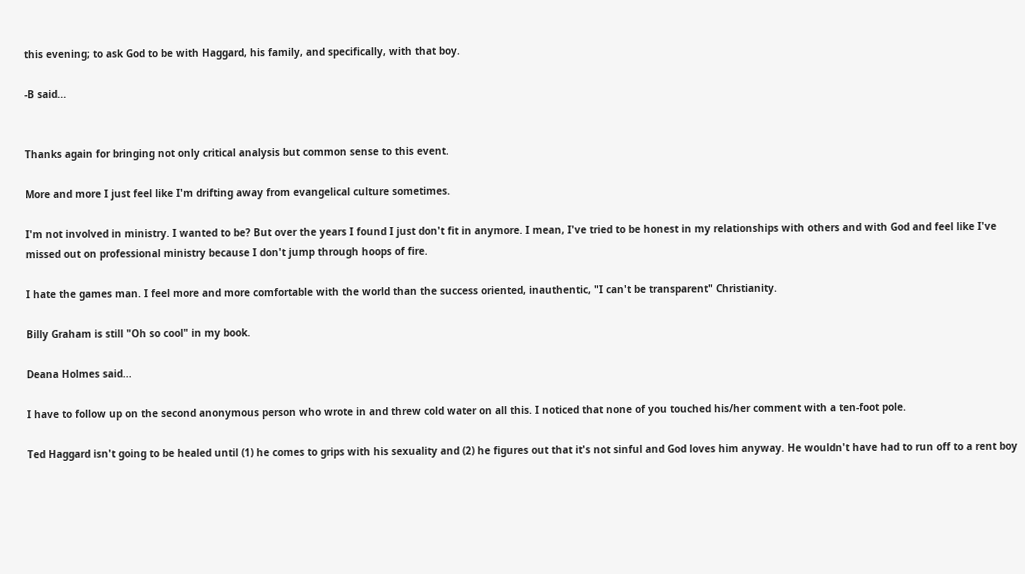this evening; to ask God to be with Haggard, his family, and specifically, with that boy.

-B said...


Thanks again for bringing not only critical analysis but common sense to this event.

More and more I just feel like I'm drifting away from evangelical culture sometimes.

I'm not involved in ministry. I wanted to be? But over the years I found I just don't fit in anymore. I mean, I've tried to be honest in my relationships with others and with God and feel like I've missed out on professional ministry because I don't jump through hoops of fire.

I hate the games man. I feel more and more comfortable with the world than the success oriented, inauthentic, "I can't be transparent" Christianity.

Billy Graham is still "Oh so cool" in my book.

Deana Holmes said...

I have to follow up on the second anonymous person who wrote in and threw cold water on all this. I noticed that none of you touched his/her comment with a ten-foot pole.

Ted Haggard isn't going to be healed until (1) he comes to grips with his sexuality and (2) he figures out that it's not sinful and God loves him anyway. He wouldn't have had to run off to a rent boy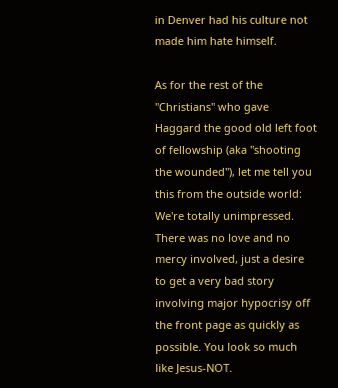in Denver had his culture not made him hate himself.

As for the rest of the "Christians" who gave Haggard the good old left foot of fellowship (aka "shooting the wounded"), let me tell you this from the outside world: We're totally unimpressed. There was no love and no mercy involved, just a desire to get a very bad story involving major hypocrisy off the front page as quickly as possible. You look so much like Jesus-NOT.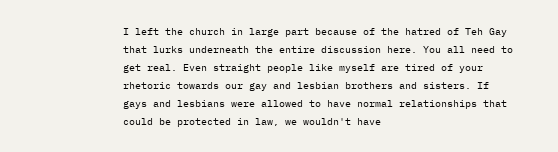I left the church in large part because of the hatred of Teh Gay that lurks underneath the entire discussion here. You all need to get real. Even straight people like myself are tired of your rhetoric towards our gay and lesbian brothers and sisters. If gays and lesbians were allowed to have normal relationships that could be protected in law, we wouldn't have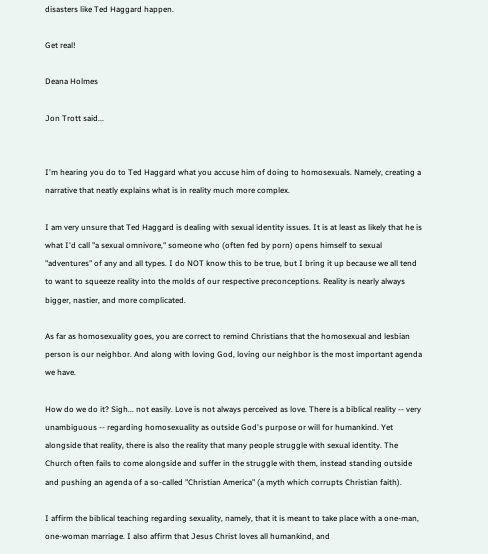disasters like Ted Haggard happen.

Get real!

Deana Holmes

Jon Trott said...


I'm hearing you do to Ted Haggard what you accuse him of doing to homosexuals. Namely, creating a narrative that neatly explains what is in reality much more complex.

I am very unsure that Ted Haggard is dealing with sexual identity issues. It is at least as likely that he is what I'd call "a sexual omnivore," someone who (often fed by porn) opens himself to sexual "adventures" of any and all types. I do NOT know this to be true, but I bring it up because we all tend to want to squeeze reality into the molds of our respective preconceptions. Reality is nearly always bigger, nastier, and more complicated.

As far as homosexuality goes, you are correct to remind Christians that the homosexual and lesbian person is our neighbor. And along with loving God, loving our neighbor is the most important agenda we have.

How do we do it? Sigh... not easily. Love is not always perceived as love. There is a biblical reality -- very unambiguous -- regarding homosexuality as outside God's purpose or will for humankind. Yet alongside that reality, there is also the reality that many people struggle with sexual identity. The Church often fails to come alongside and suffer in the struggle with them, instead standing outside and pushing an agenda of a so-called "Christian America" (a myth which corrupts Christian faith).

I affirm the biblical teaching regarding sexuality, namely, that it is meant to take place with a one-man, one-woman marriage. I also affirm that Jesus Christ loves all humankind, and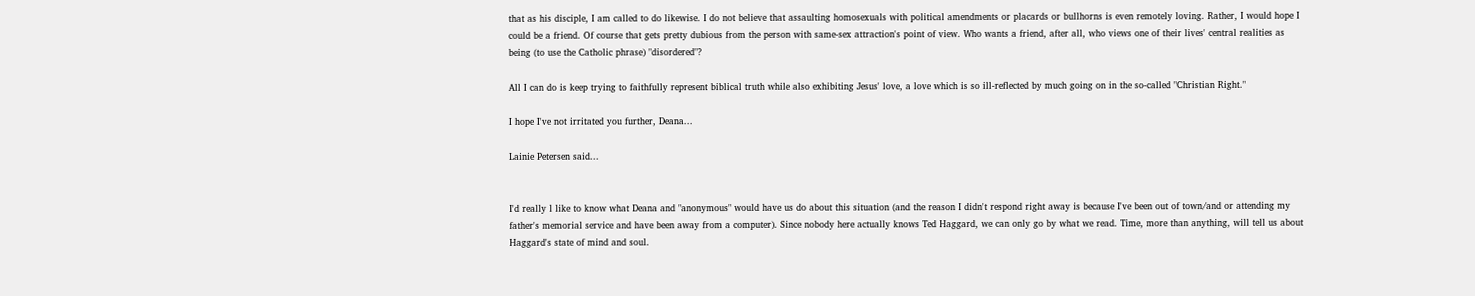that as his disciple, I am called to do likewise. I do not believe that assaulting homosexuals with political amendments or placards or bullhorns is even remotely loving. Rather, I would hope I could be a friend. Of course that gets pretty dubious from the person with same-sex attraction's point of view. Who wants a friend, after all, who views one of their lives' central realities as being (to use the Catholic phrase) "disordered"?

All I can do is keep trying to faithfully represent biblical truth while also exhibiting Jesus' love, a love which is so ill-reflected by much going on in the so-called "Christian Right."

I hope I've not irritated you further, Deana...

Lainie Petersen said...


I'd really l like to know what Deana and "anonymous" would have us do about this situation (and the reason I didn't respond right away is because I've been out of town/and or attending my father's memorial service and have been away from a computer). Since nobody here actually knows Ted Haggard, we can only go by what we read. Time, more than anything, will tell us about Haggard's state of mind and soul.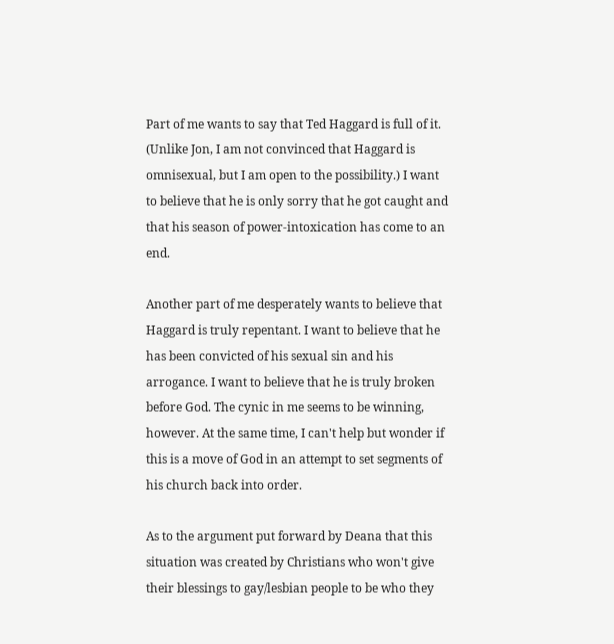Part of me wants to say that Ted Haggard is full of it. (Unlike Jon, I am not convinced that Haggard is omnisexual, but I am open to the possibility.) I want to believe that he is only sorry that he got caught and that his season of power-intoxication has come to an end.

Another part of me desperately wants to believe that Haggard is truly repentant. I want to believe that he has been convicted of his sexual sin and his arrogance. I want to believe that he is truly broken before God. The cynic in me seems to be winning, however. At the same time, I can't help but wonder if this is a move of God in an attempt to set segments of his church back into order.

As to the argument put forward by Deana that this situation was created by Christians who won't give their blessings to gay/lesbian people to be who they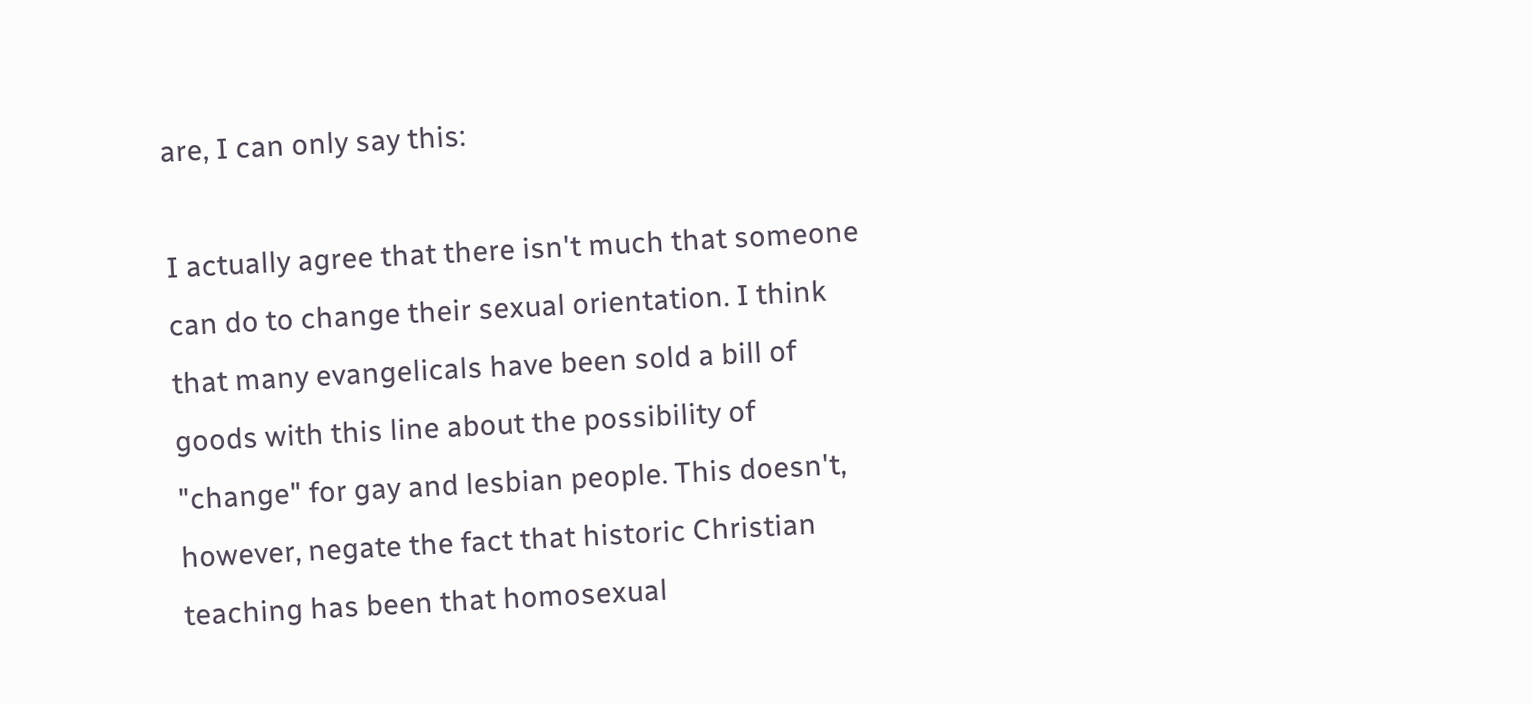are, I can only say this:

I actually agree that there isn't much that someone can do to change their sexual orientation. I think that many evangelicals have been sold a bill of goods with this line about the possibility of "change" for gay and lesbian people. This doesn't, however, negate the fact that historic Christian teaching has been that homosexual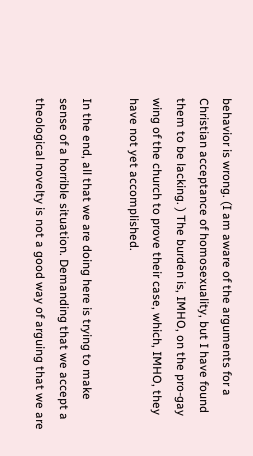behavior is wrong. (I am aware of the arguments for a Christian acceptance of homosexuality, but I have found them to be lacking. ) The burden is, IMHO, on the pro-gay wing of the church to prove their case, which, IMHO, they have not yet accomplished.

In the end, all that we are doing here is trying to make sense of a horrible situation. Demanding that we accept a theological novelty is not a good way of arguing that we are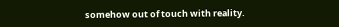somehow out of touch with reality.